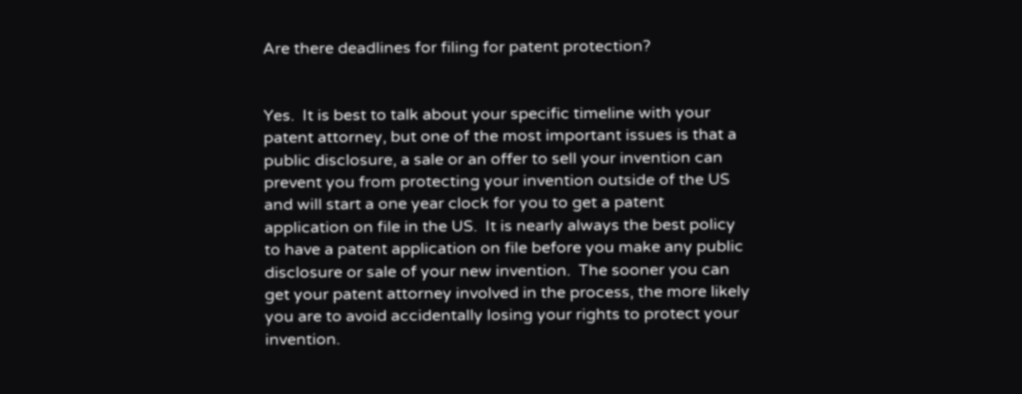Are there deadlines for filing for patent protection?


Yes.  It is best to talk about your specific timeline with your patent attorney, but one of the most important issues is that a public disclosure, a sale or an offer to sell your invention can prevent you from protecting your invention outside of the US and will start a one year clock for you to get a patent application on file in the US.  It is nearly always the best policy to have a patent application on file before you make any public disclosure or sale of your new invention.  The sooner you can get your patent attorney involved in the process, the more likely you are to avoid accidentally losing your rights to protect your invention.